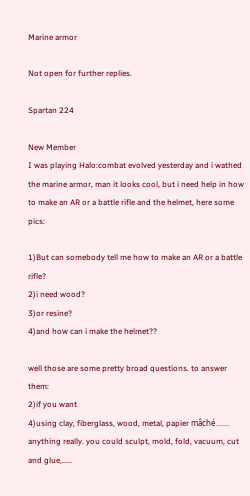Marine armor

Not open for further replies.

Spartan 224

New Member
I was playing Halo:combat evolved yesterday and i wathed the marine armor, man it looks cool, but i need help in how to make an AR or a battle rifle and the helmet, here some pics:

1)But can somebody tell me how to make an AR or a battle rifle?
2)i need wood?
3)or resine?
4)and how can i make the helmet??

well those are some pretty broad questions. to answer them:
2)if you want
4)using clay, fiberglass, wood, metal, papier mâché....... anything really. you could sculpt, mold, fold, vacuum, cut and glue,.....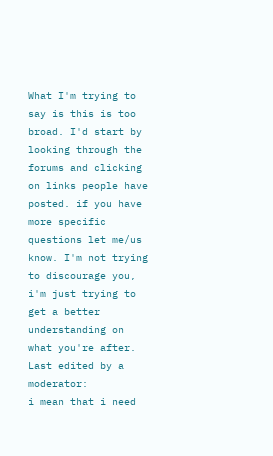What I'm trying to say is this is too broad. I'd start by looking through the forums and clicking on links people have posted. if you have more specific questions let me/us know. I'm not trying to discourage you, i'm just trying to get a better understanding on what you're after.
Last edited by a moderator:
i mean that i need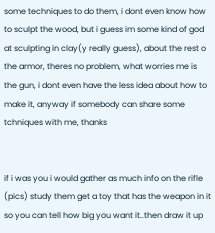some techniques to do them, i dont even know how to sculpt the wood, but i guess im some kind of god at sculpting in clay(y really guess), about the rest o the armor, theres no problem, what worries me is the gun, i dont even have the less idea about how to make it, anyway if somebody can share some tchniques with me, thanks


if i was you i would gather as much info on the rifle (pics) study them get a toy that has the weapon in it so you can tell how big you want it..then draw it up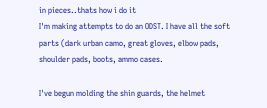in pieces..thats how i do it
I'm making attempts to do an ODST. I have all the soft parts (dark urban camo, great gloves, elbow pads, shoulder pads, boots, ammo cases.

I've begun molding the shin guards, the helmet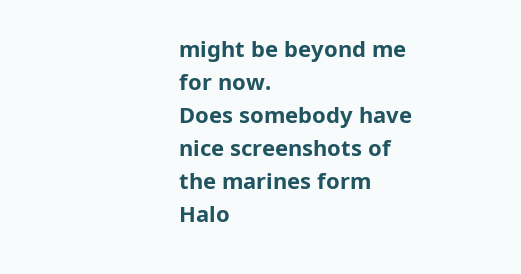might be beyond me for now.
Does somebody have nice screenshots of the marines form Halo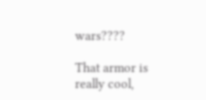wars????

That armor is really cool,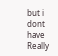but i dont have Really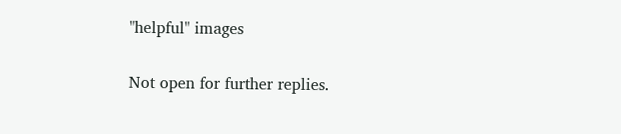"helpful" images

Not open for further replies.